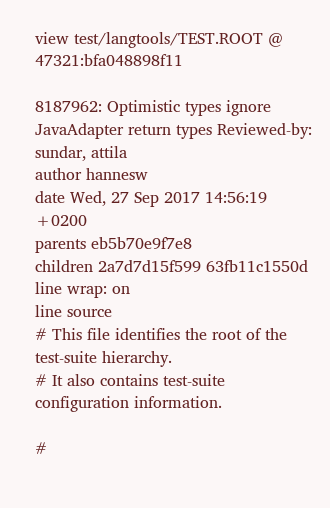view test/langtools/TEST.ROOT @ 47321:bfa048898f11

8187962: Optimistic types ignore JavaAdapter return types Reviewed-by: sundar, attila
author hannesw
date Wed, 27 Sep 2017 14:56:19 +0200
parents eb5b70e9f7e8
children 2a7d7d15f599 63fb11c1550d
line wrap: on
line source
# This file identifies the root of the test-suite hierarchy.
# It also contains test-suite configuration information.

#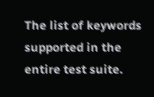The list of keywords supported in the entire test suite.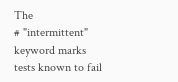The
# "intermittent" keyword marks tests known to fail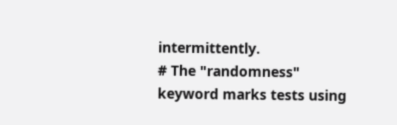intermittently.
# The "randomness" keyword marks tests using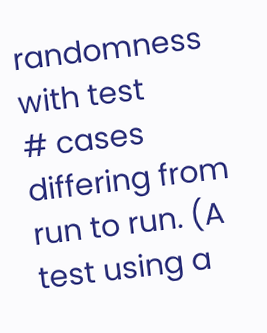randomness with test
# cases differing from run to run. (A test using a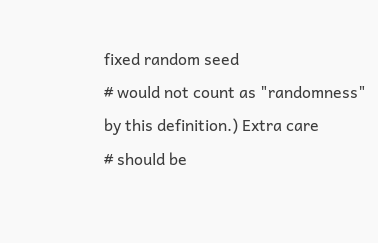fixed random seed
# would not count as "randomness" by this definition.) Extra care
# should be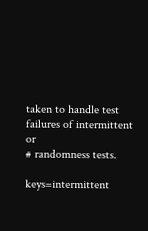taken to handle test failures of intermittent or
# randomness tests.

keys=intermittent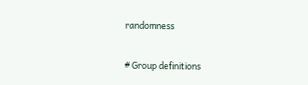randomness

# Group definitions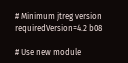# Minimum jtreg version
requiredVersion=4.2 b08

# Use new module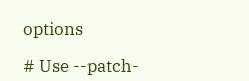options

# Use --patch-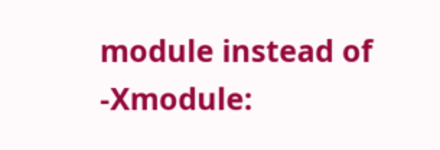module instead of -Xmodule: